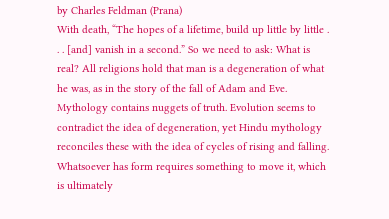by Charles Feldman (Prana)
With death, “The hopes of a lifetime, build up little by little . . . [and] vanish in a second.” So we need to ask: What is real? All religions hold that man is a degeneration of what he was, as in the story of the fall of Adam and Eve. Mythology contains nuggets of truth. Evolution seems to contradict the idea of degeneration, yet Hindu mythology reconciles these with the idea of cycles of rising and falling. Whatsoever has form requires something to move it, which is ultimately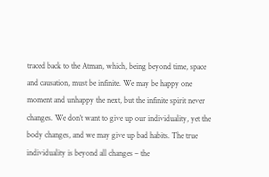traced back to the Atman, which, being beyond time, space and causation, must be infinite. We may be happy one moment and unhappy the next, but the infinite spirit never changes. We don’t want to give up our individuality, yet the body changes, and we may give up bad habits. The true individuality is beyond all changes – the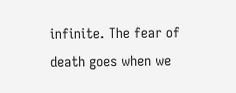infinite. The fear of death goes when we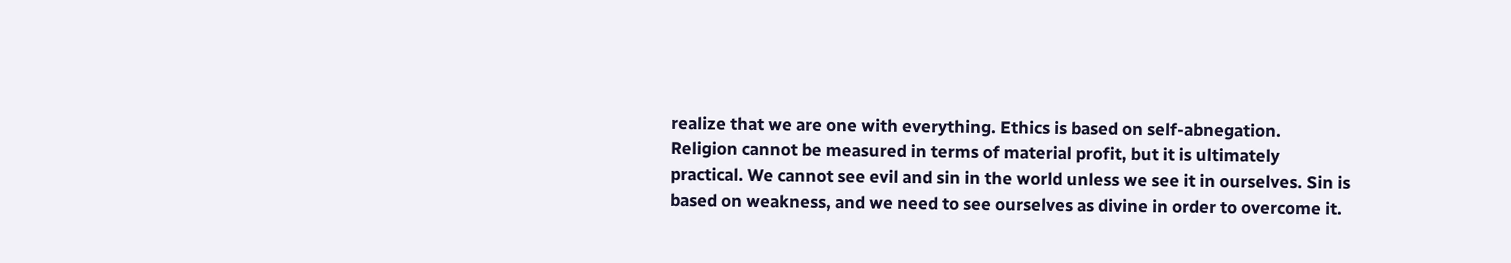realize that we are one with everything. Ethics is based on self-abnegation. Religion cannot be measured in terms of material profit, but it is ultimately practical. We cannot see evil and sin in the world unless we see it in ourselves. Sin is based on weakness, and we need to see ourselves as divine in order to overcome it.